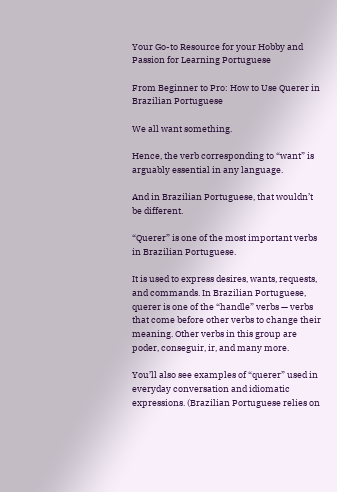Your Go-to Resource for your Hobby and Passion for Learning Portuguese

From Beginner to Pro: How to Use Querer in Brazilian Portuguese

We all want something.

Hence, the verb corresponding to “want” is arguably essential in any language.

And in Brazilian Portuguese, that wouldn’t be different.

“Querer” is one of the most important verbs in Brazilian Portuguese.

It is used to express desires, wants, requests, and commands. In Brazilian Portuguese, querer is one of the “handle” verbs — verbs that come before other verbs to change their meaning. Other verbs in this group are poder, conseguir, ir, and many more.

You’ll also see examples of “querer” used in everyday conversation and idiomatic expressions. (Brazilian Portuguese relies on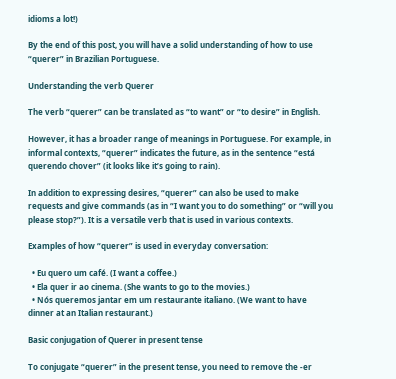idioms a lot!)

By the end of this post, you will have a solid understanding of how to use “querer” in Brazilian Portuguese.

Understanding the verb Querer

The verb “querer” can be translated as “to want” or “to desire” in English.

However, it has a broader range of meanings in Portuguese. For example, in informal contexts, “querer” indicates the future, as in the sentence “está querendo chover” (it looks like it’s going to rain).

In addition to expressing desires, “querer” can also be used to make requests and give commands (as in “I want you to do something” or “will you please stop?”). It is a versatile verb that is used in various contexts.

Examples of how “querer” is used in everyday conversation:

  • Eu quero um café. (I want a coffee.)
  • Ela quer ir ao cinema. (She wants to go to the movies.)
  • Nós queremos jantar em um restaurante italiano. (We want to have dinner at an Italian restaurant.)

Basic conjugation of Querer in present tense

To conjugate “querer” in the present tense, you need to remove the -er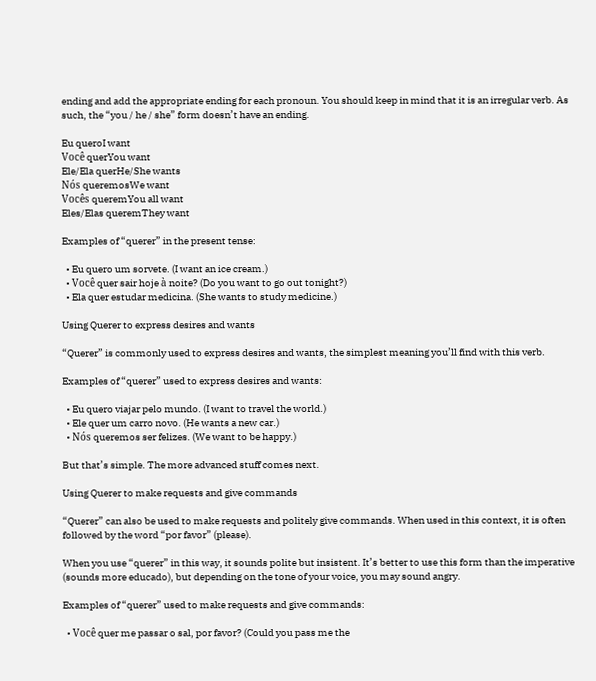ending and add the appropriate ending for each pronoun. You should keep in mind that it is an irregular verb. As such, the “you / he / she” form doesn’t have an ending.

Eu queroI want
Você querYou want
Ele/Ela querHe/She wants
Nós queremosWe want
Vocês queremYou all want
Eles/Elas queremThey want

Examples of “querer” in the present tense:

  • Eu quero um sorvete. (I want an ice cream.)
  • Você quer sair hoje à noite? (Do you want to go out tonight?)
  • Ela quer estudar medicina. (She wants to study medicine.)

Using Querer to express desires and wants

“Querer” is commonly used to express desires and wants, the simplest meaning you’ll find with this verb.

Examples of “querer” used to express desires and wants:

  • Eu quero viajar pelo mundo. (I want to travel the world.)
  • Ele quer um carro novo. (He wants a new car.)
  • Nós queremos ser felizes. (We want to be happy.)

But that’s simple. The more advanced stuff comes next.

Using Querer to make requests and give commands

“Querer” can also be used to make requests and politely give commands. When used in this context, it is often followed by the word “por favor” (please).

When you use “querer” in this way, it sounds polite but insistent. It’s better to use this form than the imperative (sounds more educado), but depending on the tone of your voice, you may sound angry.

Examples of “querer” used to make requests and give commands:

  • Você quer me passar o sal, por favor? (Could you pass me the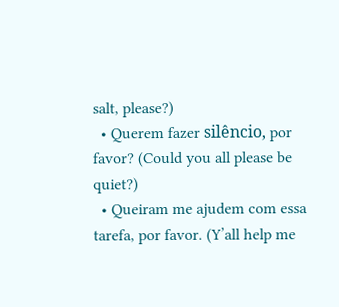salt, please?)
  • Querem fazer silêncio, por favor? (Could you all please be quiet?)
  • Queiram me ajudem com essa tarefa, por favor. (Y’all help me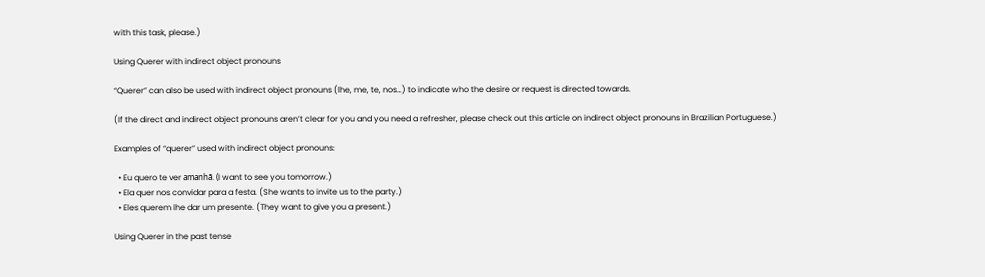with this task, please.)

Using Querer with indirect object pronouns

“Querer” can also be used with indirect object pronouns (lhe, me, te, nos…) to indicate who the desire or request is directed towards.

(If the direct and indirect object pronouns aren’t clear for you and you need a refresher, please check out this article on indirect object pronouns in Brazilian Portuguese.)

Examples of “querer” used with indirect object pronouns:

  • Eu quero te ver amanhã. (I want to see you tomorrow.)
  • Ela quer nos convidar para a festa. (She wants to invite us to the party.)
  • Eles querem lhe dar um presente. (They want to give you a present.)

Using Querer in the past tense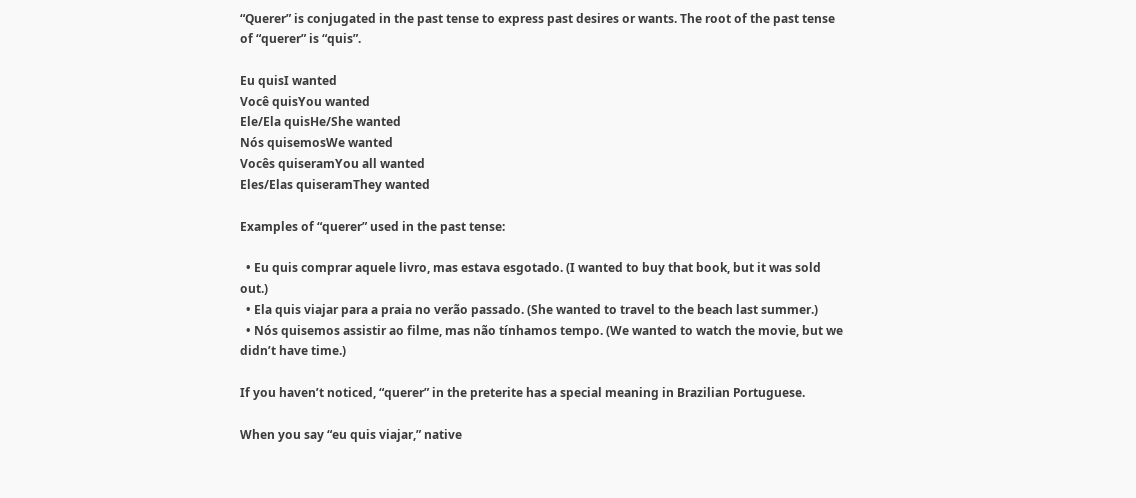“Querer” is conjugated in the past tense to express past desires or wants. The root of the past tense of “querer” is “quis”.

Eu quisI wanted
Você quisYou wanted
Ele/Ela quisHe/She wanted
Nós quisemosWe wanted
Vocês quiseramYou all wanted
Eles/Elas quiseramThey wanted

Examples of “querer” used in the past tense:

  • Eu quis comprar aquele livro, mas estava esgotado. (I wanted to buy that book, but it was sold out.)
  • Ela quis viajar para a praia no verão passado. (She wanted to travel to the beach last summer.)
  • Nós quisemos assistir ao filme, mas não tínhamos tempo. (We wanted to watch the movie, but we didn’t have time.)

If you haven’t noticed, “querer” in the preterite has a special meaning in Brazilian Portuguese.

When you say “eu quis viajar,” native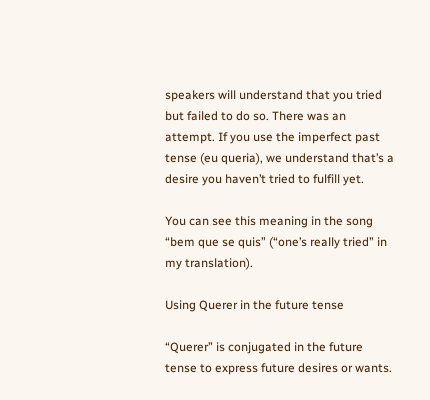speakers will understand that you tried but failed to do so. There was an attempt. If you use the imperfect past tense (eu queria), we understand that’s a desire you haven’t tried to fulfill yet.

You can see this meaning in the song “bem que se quis” (“one’s really tried” in my translation).

Using Querer in the future tense

“Querer” is conjugated in the future tense to express future desires or wants.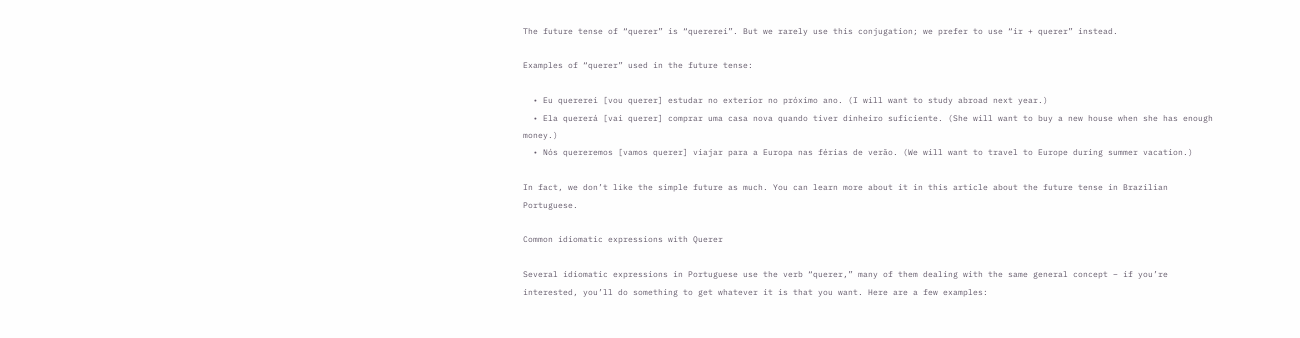The future tense of “querer” is “quererei”. But we rarely use this conjugation; we prefer to use “ir + querer” instead.

Examples of “querer” used in the future tense:

  • Eu quererei [vou querer] estudar no exterior no próximo ano. (I will want to study abroad next year.)
  • Ela quererá [vai querer] comprar uma casa nova quando tiver dinheiro suficiente. (She will want to buy a new house when she has enough money.)
  • Nós quereremos [vamos querer] viajar para a Europa nas férias de verão. (We will want to travel to Europe during summer vacation.)

In fact, we don’t like the simple future as much. You can learn more about it in this article about the future tense in Brazilian Portuguese.

Common idiomatic expressions with Querer

Several idiomatic expressions in Portuguese use the verb “querer,” many of them dealing with the same general concept – if you’re interested, you’ll do something to get whatever it is that you want. Here are a few examples: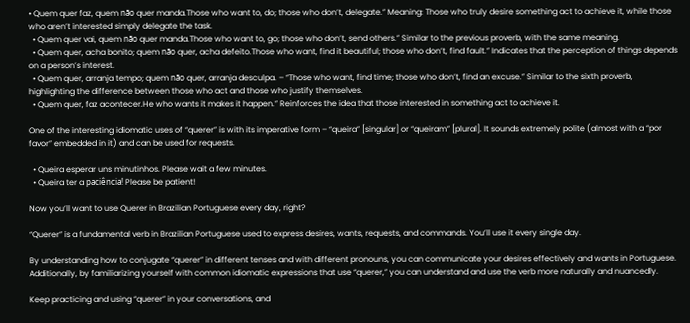• Quem quer faz, quem não quer manda.Those who want to, do; those who don’t, delegate.” Meaning: Those who truly desire something act to achieve it, while those who aren’t interested simply delegate the task.
  • Quem quer vai, quem não quer manda.Those who want to, go; those who don’t, send others.” Similar to the previous proverb, with the same meaning.
  • Quem quer, acha bonito; quem não quer, acha defeito.Those who want, find it beautiful; those who don’t, find fault.” Indicates that the perception of things depends on a person’s interest.
  • Quem quer, arranja tempo; quem não quer, arranja desculpa. – “Those who want, find time; those who don’t, find an excuse.” Similar to the sixth proverb, highlighting the difference between those who act and those who justify themselves.
  • Quem quer, faz acontecer.He who wants it makes it happen.” Reinforces the idea that those interested in something act to achieve it.

One of the interesting idiomatic uses of “querer” is with its imperative form – “queira” [singular] or “queiram” [plural]. It sounds extremely polite (almost with a “por favor” embedded in it) and can be used for requests.

  • Queira esperar uns minutinhos. Please wait a few minutes.
  • Queira ter a paciência! Please be patient!

Now you’ll want to use Querer in Brazilian Portuguese every day, right?

“Querer” is a fundamental verb in Brazilian Portuguese used to express desires, wants, requests, and commands. You’ll use it every single day.

By understanding how to conjugate “querer” in different tenses and with different pronouns, you can communicate your desires effectively and wants in Portuguese. Additionally, by familiarizing yourself with common idiomatic expressions that use “querer,” you can understand and use the verb more naturally and nuancedly.

Keep practicing and using “querer” in your conversations, and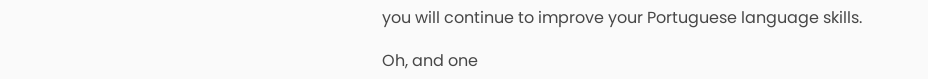you will continue to improve your Portuguese language skills.

Oh, and one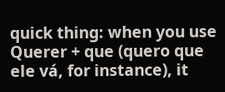quick thing: when you use Querer + que (quero que ele vá, for instance), it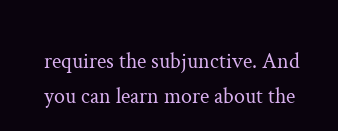requires the subjunctive. And you can learn more about the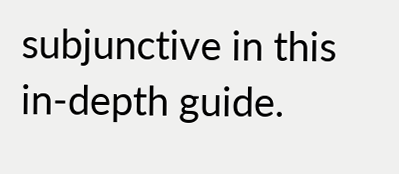subjunctive in this in-depth guide.